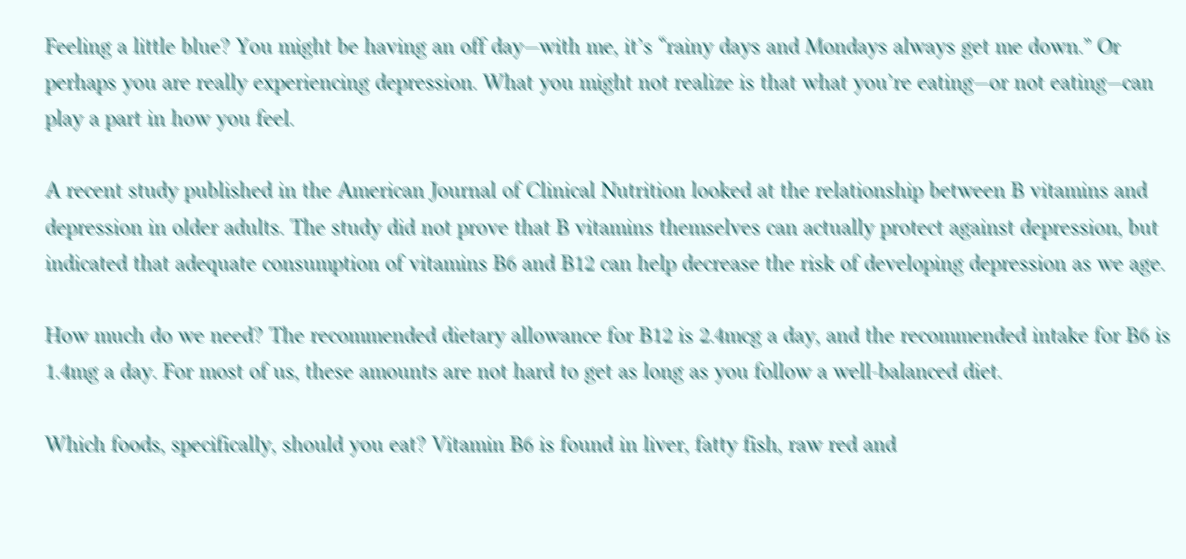Feeling a little blue? You might be having an off day—with me, it’s “rainy days and Mondays always get me down.” Or perhaps you are really experiencing depression. What you might not realize is that what you’re eating—or not eating—can play a part in how you feel.

A recent study published in the American Journal of Clinical Nutrition looked at the relationship between B vitamins and depression in older adults. The study did not prove that B vitamins themselves can actually protect against depression, but indicated that adequate consumption of vitamins B6 and B12 can help decrease the risk of developing depression as we age.

How much do we need? The recommended dietary allowance for B12 is 2.4mcg a day, and the recommended intake for B6 is 1.4mg a day. For most of us, these amounts are not hard to get as long as you follow a well-balanced diet.

Which foods, specifically, should you eat? Vitamin B6 is found in liver, fatty fish, raw red and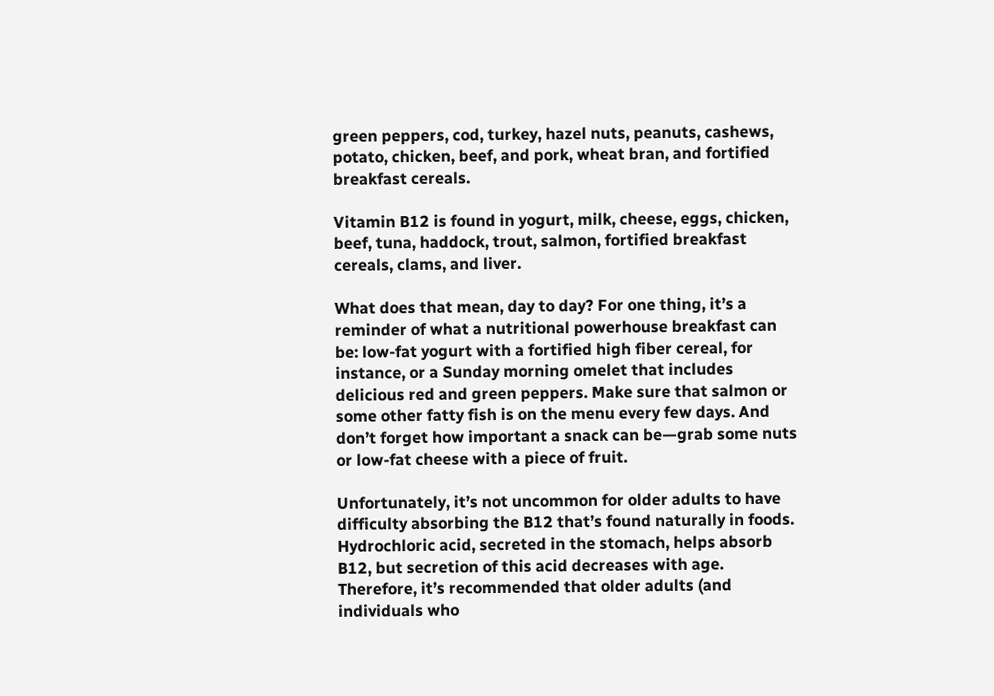green peppers, cod, turkey, hazel nuts, peanuts, cashews, potato, chicken, beef, and pork, wheat bran, and fortified breakfast cereals.

Vitamin B12 is found in yogurt, milk, cheese, eggs, chicken, beef, tuna, haddock, trout, salmon, fortified breakfast cereals, clams, and liver.

What does that mean, day to day? For one thing, it’s a reminder of what a nutritional powerhouse breakfast can be: low-fat yogurt with a fortified high fiber cereal, for instance, or a Sunday morning omelet that includes delicious red and green peppers. Make sure that salmon or some other fatty fish is on the menu every few days. And don’t forget how important a snack can be—grab some nuts or low-fat cheese with a piece of fruit.

Unfortunately, it’s not uncommon for older adults to have difficulty absorbing the B12 that’s found naturally in foods. Hydrochloric acid, secreted in the stomach, helps absorb B12, but secretion of this acid decreases with age. Therefore, it’s recommended that older adults (and individuals who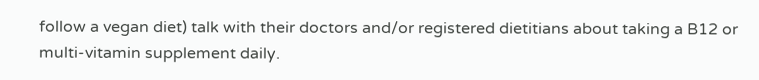follow a vegan diet) talk with their doctors and/or registered dietitians about taking a B12 or multi-vitamin supplement daily.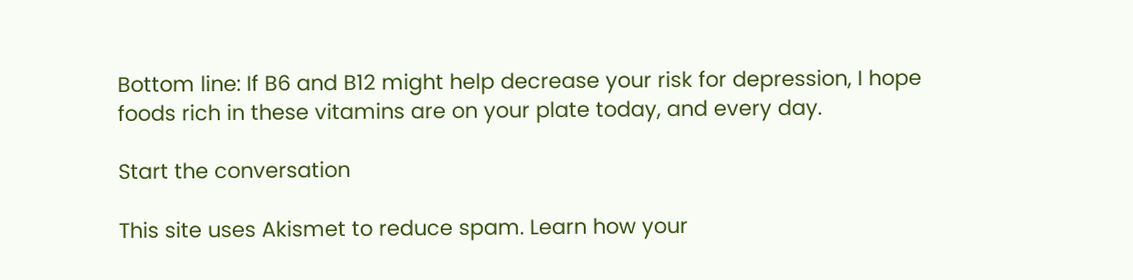Bottom line: If B6 and B12 might help decrease your risk for depression, I hope foods rich in these vitamins are on your plate today, and every day.

Start the conversation

This site uses Akismet to reduce spam. Learn how your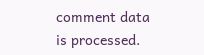comment data is processed.